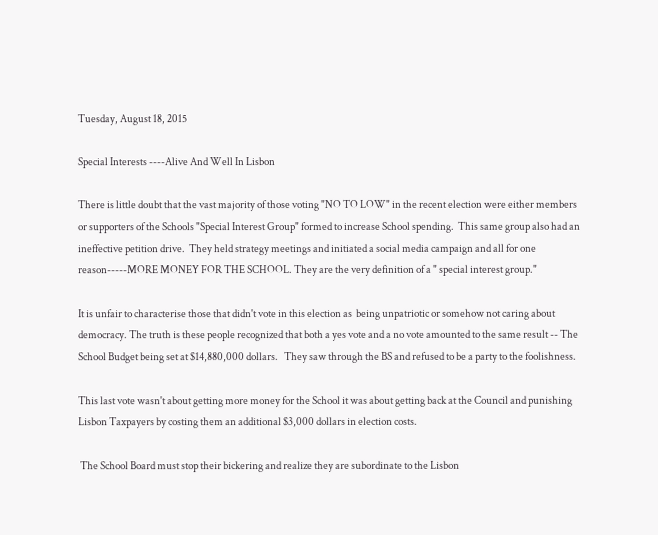Tuesday, August 18, 2015

Special Interests ----Alive And Well In Lisbon

There is little doubt that the vast majority of those voting "NO TO LOW" in the recent election were either members or supporters of the Schools "Special Interest Group" formed to increase School spending.  This same group also had an ineffective petition drive.  They held strategy meetings and initiated a social media campaign and all for one reason-----MORE MONEY FOR THE SCHOOL. They are the very definition of a " special interest group."

It is unfair to characterise those that didn't vote in this election as  being unpatriotic or somehow not caring about democracy. The truth is these people recognized that both a yes vote and a no vote amounted to the same result -- The School Budget being set at $14,880,000 dollars.   They saw through the BS and refused to be a party to the foolishness.

This last vote wasn't about getting more money for the School it was about getting back at the Council and punishing Lisbon Taxpayers by costing them an additional $3,000 dollars in election costs.

 The School Board must stop their bickering and realize they are subordinate to the Lisbon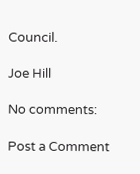Council.

Joe Hill

No comments:

Post a Comment